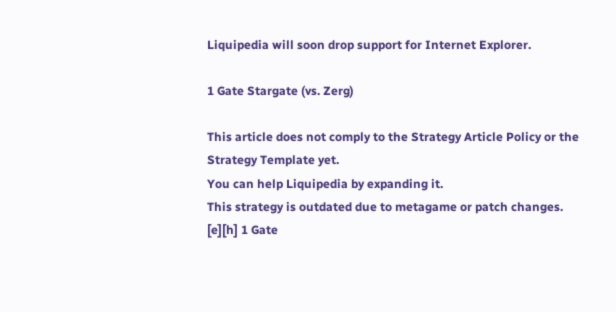Liquipedia will soon drop support for Internet Explorer.

1 Gate Stargate (vs. Zerg)

This article does not comply to the Strategy Article Policy or the Strategy Template yet.
You can help Liquipedia by expanding it.
This strategy is outdated due to metagame or patch changes.
[e][h] 1 Gate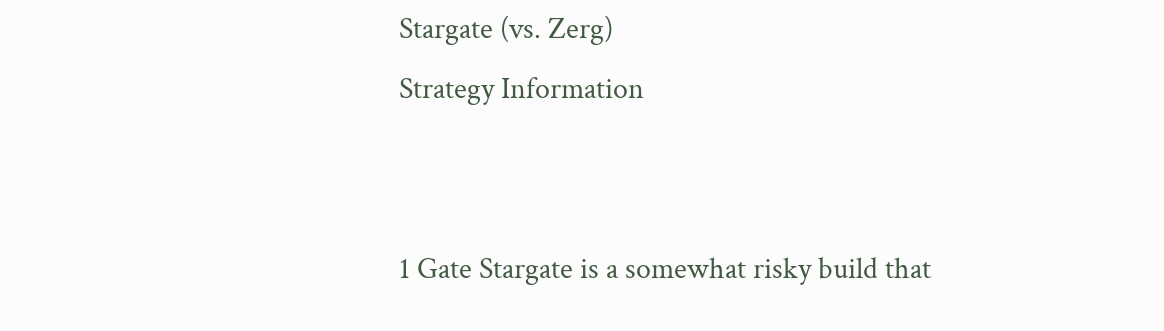Stargate (vs. Zerg)
Strategy Information


1 Gate Stargate is a somewhat risky build that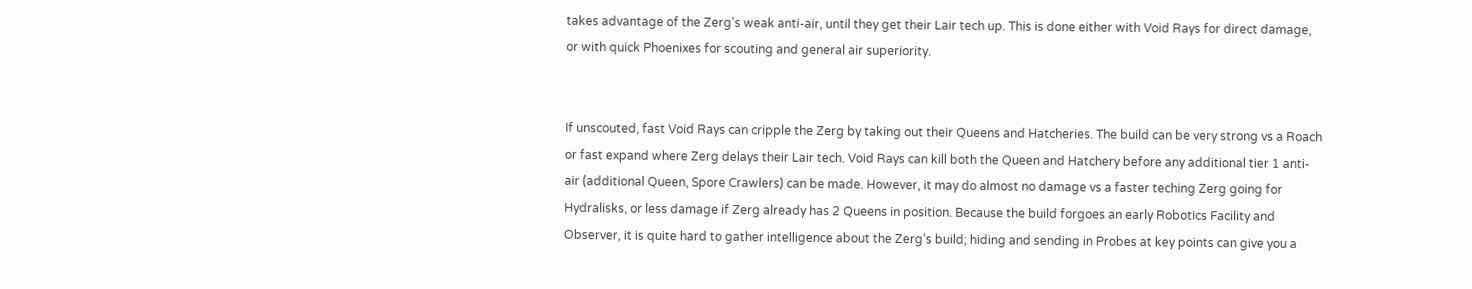takes advantage of the Zerg's weak anti-air, until they get their Lair tech up. This is done either with Void Rays for direct damage, or with quick Phoenixes for scouting and general air superiority.


If unscouted, fast Void Rays can cripple the Zerg by taking out their Queens and Hatcheries. The build can be very strong vs a Roach or fast expand where Zerg delays their Lair tech. Void Rays can kill both the Queen and Hatchery before any additional tier 1 anti-air (additional Queen, Spore Crawlers) can be made. However, it may do almost no damage vs a faster teching Zerg going for Hydralisks, or less damage if Zerg already has 2 Queens in position. Because the build forgoes an early Robotics Facility and Observer, it is quite hard to gather intelligence about the Zerg's build; hiding and sending in Probes at key points can give you a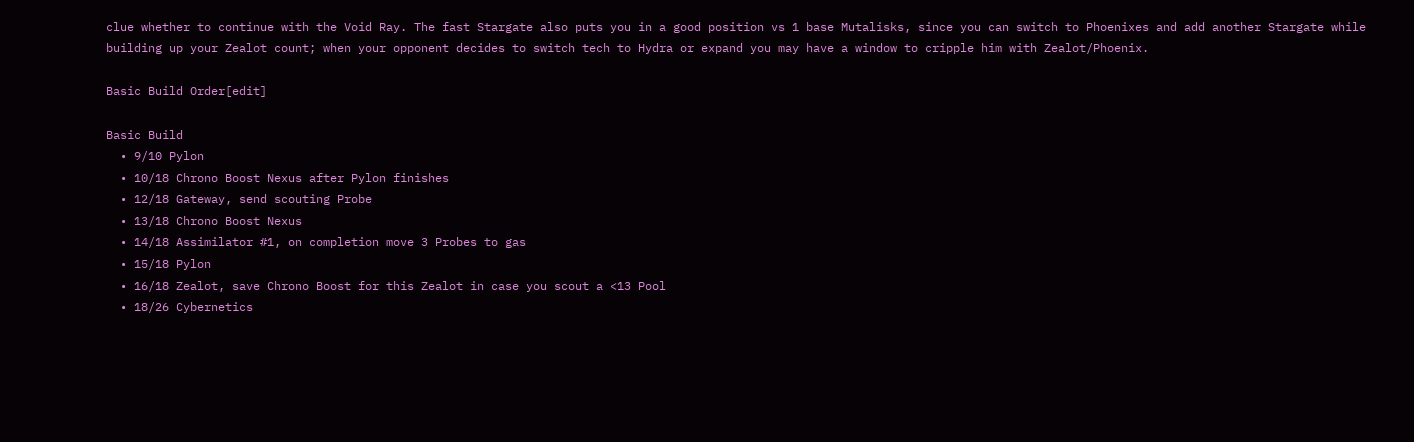clue whether to continue with the Void Ray. The fast Stargate also puts you in a good position vs 1 base Mutalisks, since you can switch to Phoenixes and add another Stargate while building up your Zealot count; when your opponent decides to switch tech to Hydra or expand you may have a window to cripple him with Zealot/Phoenix.

Basic Build Order[edit]

Basic Build
  • 9/10 Pylon
  • 10/18 Chrono Boost Nexus after Pylon finishes
  • 12/18 Gateway, send scouting Probe
  • 13/18 Chrono Boost Nexus
  • 14/18 Assimilator #1, on completion move 3 Probes to gas
  • 15/18 Pylon
  • 16/18 Zealot, save Chrono Boost for this Zealot in case you scout a <13 Pool
  • 18/26 Cybernetics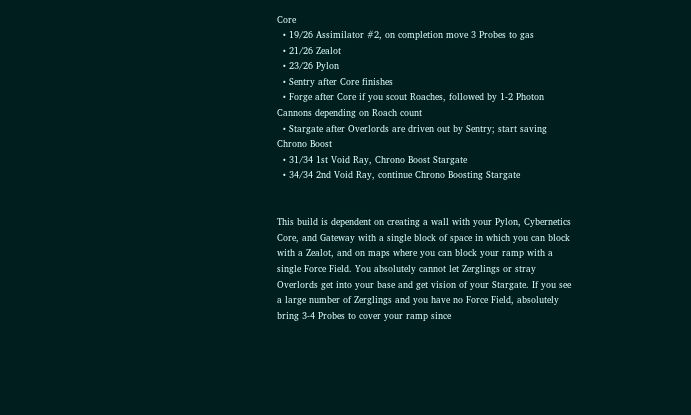Core
  • 19/26 Assimilator #2, on completion move 3 Probes to gas
  • 21/26 Zealot
  • 23/26 Pylon
  • Sentry after Core finishes
  • Forge after Core if you scout Roaches, followed by 1-2 Photon Cannons depending on Roach count
  • Stargate after Overlords are driven out by Sentry; start saving Chrono Boost
  • 31/34 1st Void Ray, Chrono Boost Stargate
  • 34/34 2nd Void Ray, continue Chrono Boosting Stargate


This build is dependent on creating a wall with your Pylon, Cybernetics Core, and Gateway with a single block of space in which you can block with a Zealot, and on maps where you can block your ramp with a single Force Field. You absolutely cannot let Zerglings or stray Overlords get into your base and get vision of your Stargate. If you see a large number of Zerglings and you have no Force Field, absolutely bring 3-4 Probes to cover your ramp since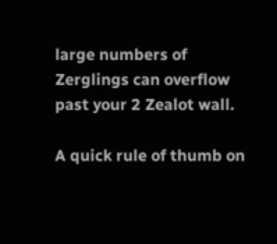large numbers of Zerglings can overflow past your 2 Zealot wall.

A quick rule of thumb on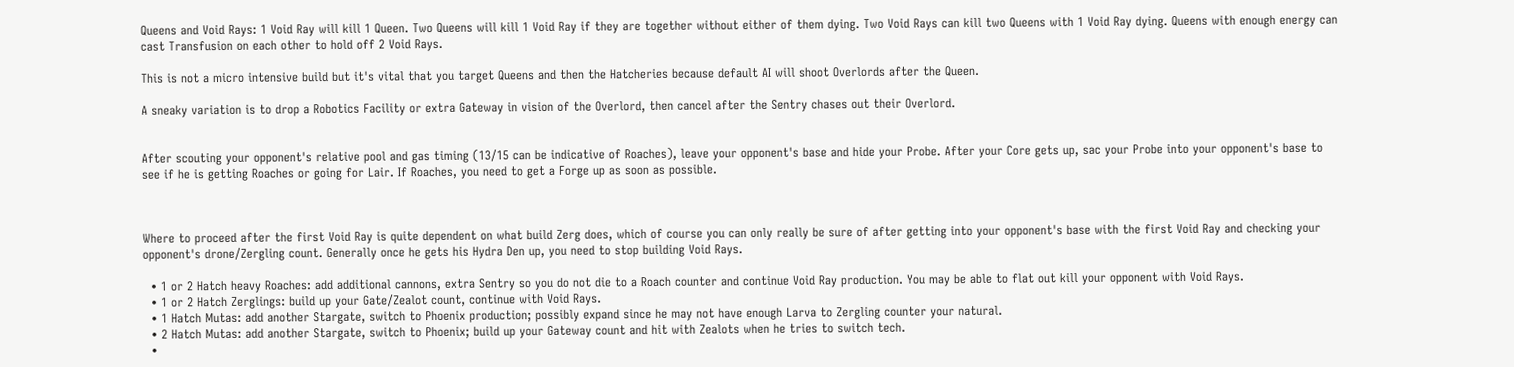Queens and Void Rays: 1 Void Ray will kill 1 Queen. Two Queens will kill 1 Void Ray if they are together without either of them dying. Two Void Rays can kill two Queens with 1 Void Ray dying. Queens with enough energy can cast Transfusion on each other to hold off 2 Void Rays.

This is not a micro intensive build but it's vital that you target Queens and then the Hatcheries because default AI will shoot Overlords after the Queen.

A sneaky variation is to drop a Robotics Facility or extra Gateway in vision of the Overlord, then cancel after the Sentry chases out their Overlord.


After scouting your opponent's relative pool and gas timing (13/15 can be indicative of Roaches), leave your opponent's base and hide your Probe. After your Core gets up, sac your Probe into your opponent's base to see if he is getting Roaches or going for Lair. If Roaches, you need to get a Forge up as soon as possible.



Where to proceed after the first Void Ray is quite dependent on what build Zerg does, which of course you can only really be sure of after getting into your opponent's base with the first Void Ray and checking your opponent's drone/Zergling count. Generally once he gets his Hydra Den up, you need to stop building Void Rays.

  • 1 or 2 Hatch heavy Roaches: add additional cannons, extra Sentry so you do not die to a Roach counter and continue Void Ray production. You may be able to flat out kill your opponent with Void Rays.
  • 1 or 2 Hatch Zerglings: build up your Gate/Zealot count, continue with Void Rays.
  • 1 Hatch Mutas: add another Stargate, switch to Phoenix production; possibly expand since he may not have enough Larva to Zergling counter your natural.
  • 2 Hatch Mutas: add another Stargate, switch to Phoenix; build up your Gateway count and hit with Zealots when he tries to switch tech.
  •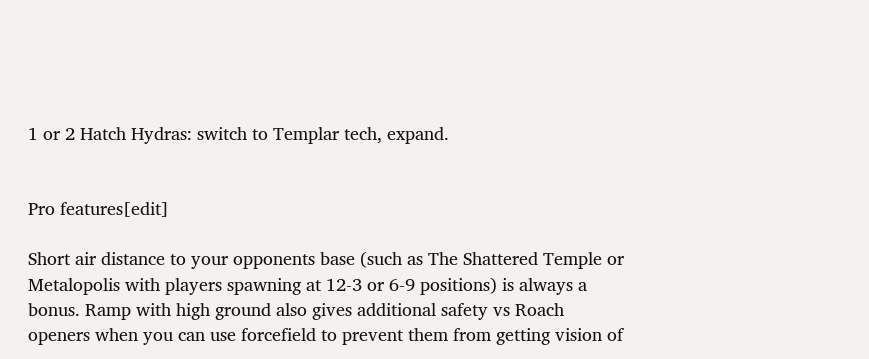1 or 2 Hatch Hydras: switch to Templar tech, expand.


Pro features[edit]

Short air distance to your opponents base (such as The Shattered Temple or Metalopolis with players spawning at 12-3 or 6-9 positions) is always a bonus. Ramp with high ground also gives additional safety vs Roach openers when you can use forcefield to prevent them from getting vision of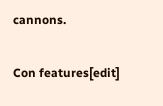cannons.

Con features[edit]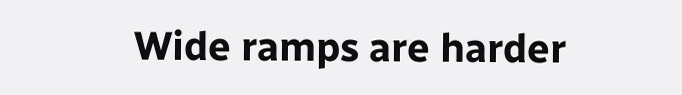Wide ramps are harder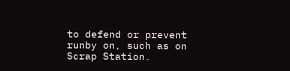to defend or prevent runby on, such as on Scrap Station.